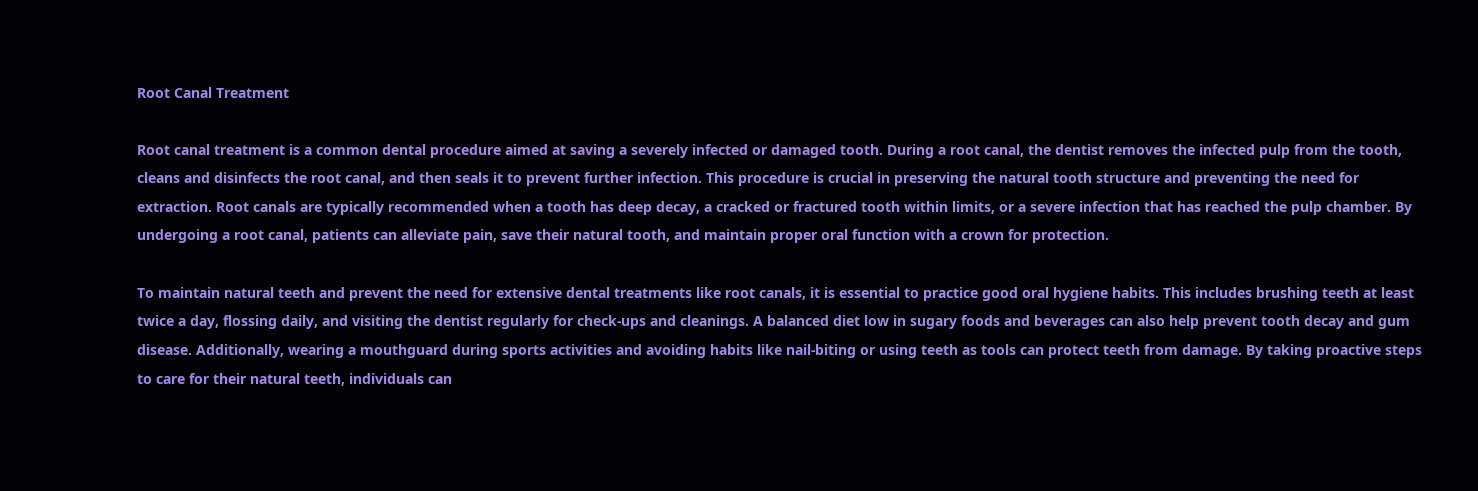Root Canal Treatment

Root canal treatment is a common dental procedure aimed at saving a severely infected or damaged tooth. During a root canal, the dentist removes the infected pulp from the tooth, cleans and disinfects the root canal, and then seals it to prevent further infection. This procedure is crucial in preserving the natural tooth structure and preventing the need for extraction. Root canals are typically recommended when a tooth has deep decay, a cracked or fractured tooth within limits, or a severe infection that has reached the pulp chamber. By undergoing a root canal, patients can alleviate pain, save their natural tooth, and maintain proper oral function with a crown for protection.

To maintain natural teeth and prevent the need for extensive dental treatments like root canals, it is essential to practice good oral hygiene habits. This includes brushing teeth at least twice a day, flossing daily, and visiting the dentist regularly for check-ups and cleanings. A balanced diet low in sugary foods and beverages can also help prevent tooth decay and gum disease. Additionally, wearing a mouthguard during sports activities and avoiding habits like nail-biting or using teeth as tools can protect teeth from damage. By taking proactive steps to care for their natural teeth, individuals can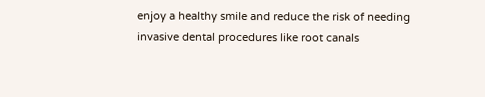enjoy a healthy smile and reduce the risk of needing invasive dental procedures like root canals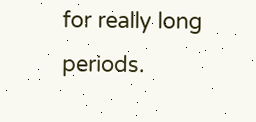for really long periods.